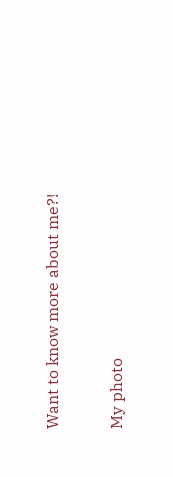Want to know more about me?!

My photo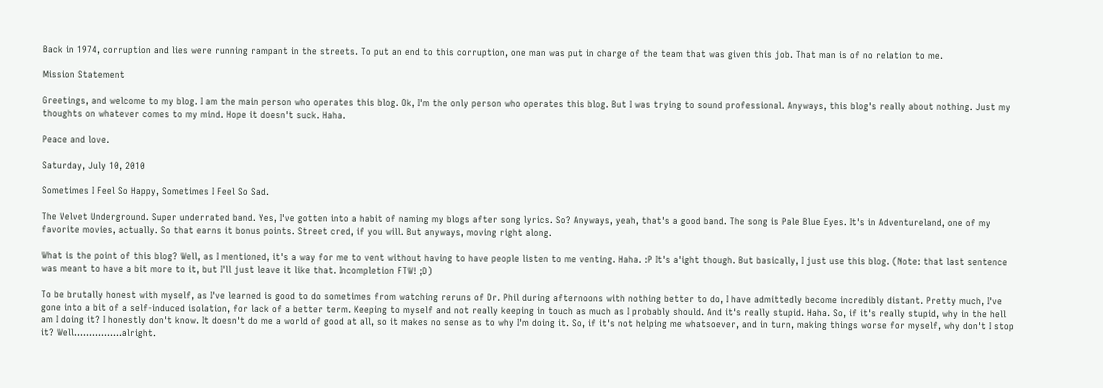Back in 1974, corruption and lies were running rampant in the streets. To put an end to this corruption, one man was put in charge of the team that was given this job. That man is of no relation to me.

Mission Statement

Greetings, and welcome to my blog. I am the main person who operates this blog. Ok, I'm the only person who operates this blog. But I was trying to sound professional. Anyways, this blog's really about nothing. Just my thoughts on whatever comes to my mind. Hope it doesn't suck. Haha.

Peace and love.

Saturday, July 10, 2010

Sometimes I Feel So Happy, Sometimes I Feel So Sad.

The Velvet Underground. Super underrated band. Yes, I've gotten into a habit of naming my blogs after song lyrics. So? Anyways, yeah, that's a good band. The song is Pale Blue Eyes. It's in Adventureland, one of my favorite movies, actually. So that earns it bonus points. Street cred, if you will. But anyways, moving right along.

What is the point of this blog? Well, as I mentioned, it's a way for me to vent without having to have people listen to me venting. Haha. :P It's a'ight though. But basically, I just use this blog. (Note: that last sentence was meant to have a bit more to it, but I'll just leave it like that. Incompletion FTW! ;D)

To be brutally honest with myself, as I've learned is good to do sometimes from watching reruns of Dr. Phil during afternoons with nothing better to do, I have admittedly become incredibly distant. Pretty much, I've gone into a bit of a self-induced isolation, for lack of a better term. Keeping to myself and not really keeping in touch as much as I probably should. And it's really stupid. Haha. So, if it's really stupid, why in the hell am I doing it? I honestly don't know. It doesn't do me a world of good at all, so it makes no sense as to why I'm doing it. So, if it's not helping me whatsoever, and in turn, making things worse for myself, why don't I stop it? Well................alright.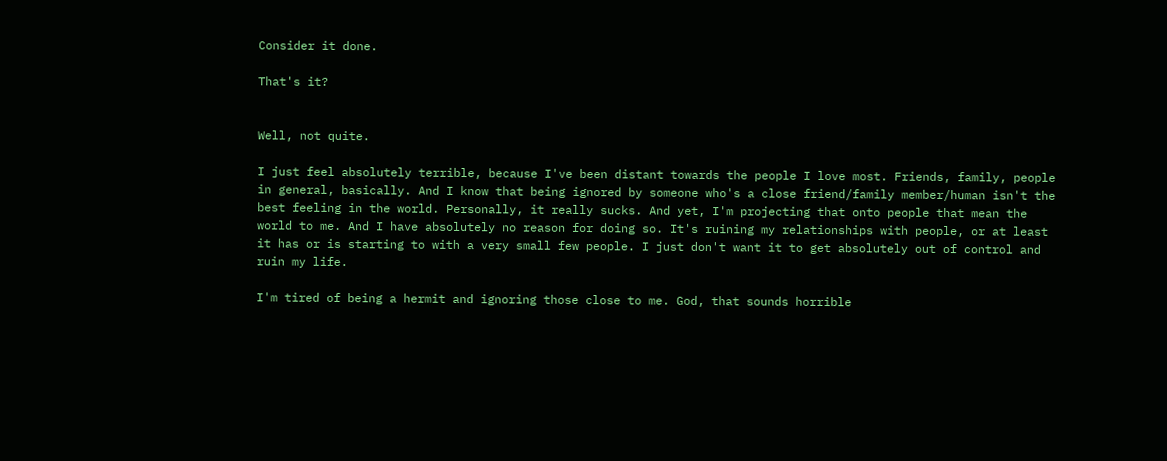Consider it done.

That's it?


Well, not quite.

I just feel absolutely terrible, because I've been distant towards the people I love most. Friends, family, people in general, basically. And I know that being ignored by someone who's a close friend/family member/human isn't the best feeling in the world. Personally, it really sucks. And yet, I'm projecting that onto people that mean the world to me. And I have absolutely no reason for doing so. It's ruining my relationships with people, or at least it has or is starting to with a very small few people. I just don't want it to get absolutely out of control and ruin my life.

I'm tired of being a hermit and ignoring those close to me. God, that sounds horrible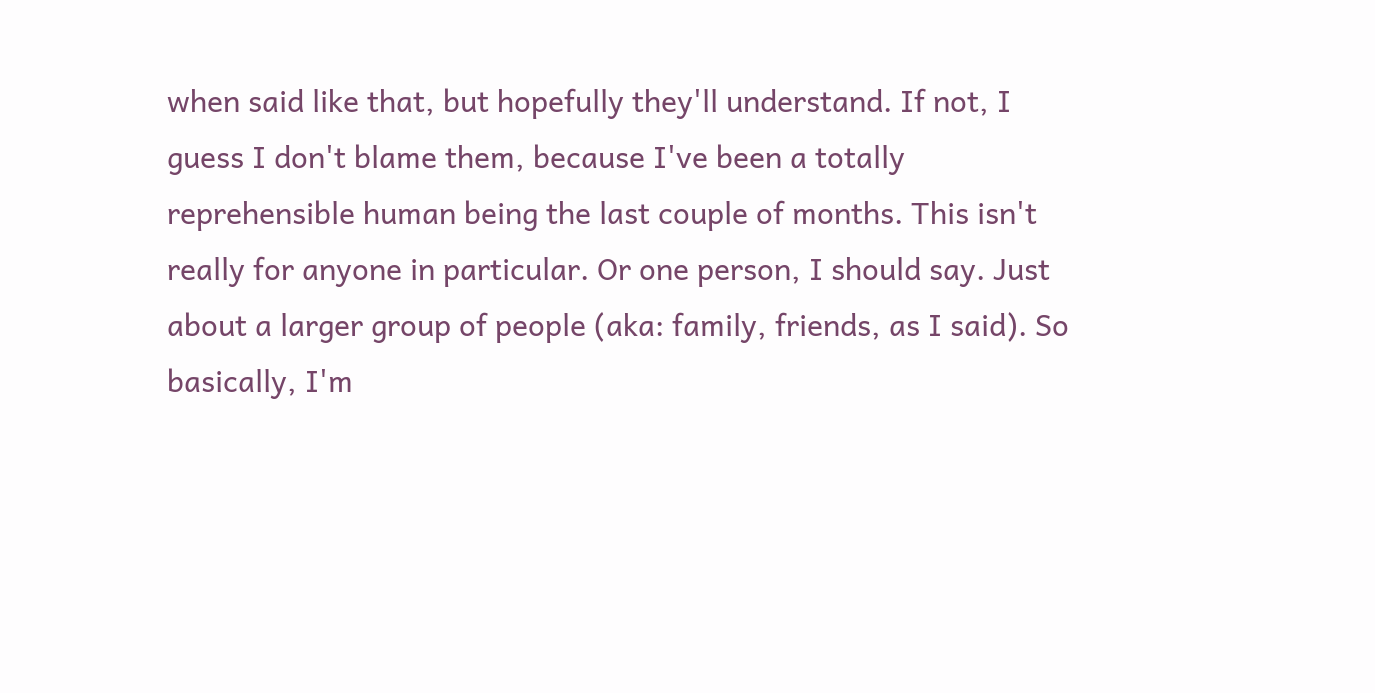when said like that, but hopefully they'll understand. If not, I guess I don't blame them, because I've been a totally reprehensible human being the last couple of months. This isn't really for anyone in particular. Or one person, I should say. Just about a larger group of people (aka: family, friends, as I said). So basically, I'm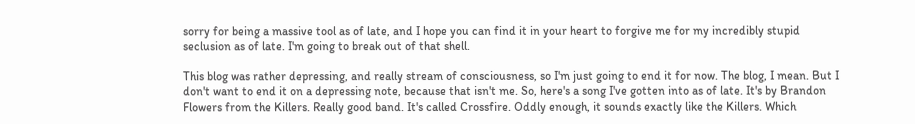sorry for being a massive tool as of late, and I hope you can find it in your heart to forgive me for my incredibly stupid seclusion as of late. I'm going to break out of that shell.

This blog was rather depressing, and really stream of consciousness, so I'm just going to end it for now. The blog, I mean. But I don't want to end it on a depressing note, because that isn't me. So, here's a song I've gotten into as of late. It's by Brandon Flowers from the Killers. Really good band. It's called Crossfire. Oddly enough, it sounds exactly like the Killers. Which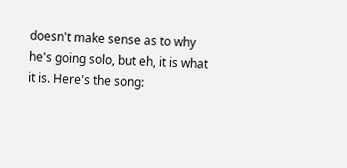doesn't make sense as to why he's going solo, but eh, it is what it is. Here's the song: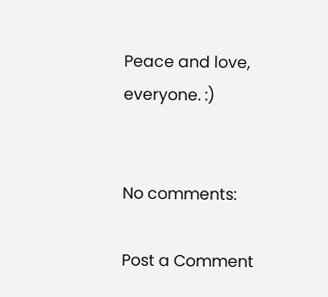Peace and love, everyone. :)


No comments:

Post a Comment